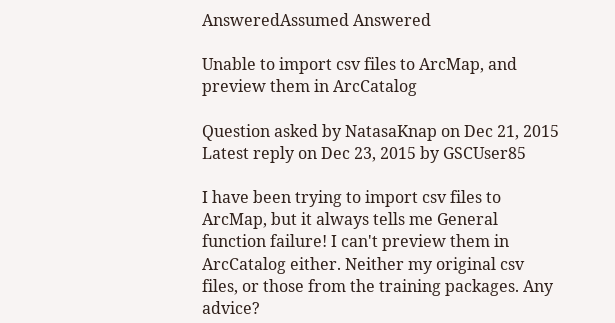AnsweredAssumed Answered

Unable to import csv files to ArcMap, and preview them in ArcCatalog

Question asked by NatasaKnap on Dec 21, 2015
Latest reply on Dec 23, 2015 by GSCUser85

I have been trying to import csv files to ArcMap, but it always tells me General function failure! I can't preview them in ArcCatalog either. Neither my original csv files, or those from the training packages. Any advice?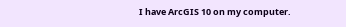I have ArcGIS 10 on my computer.